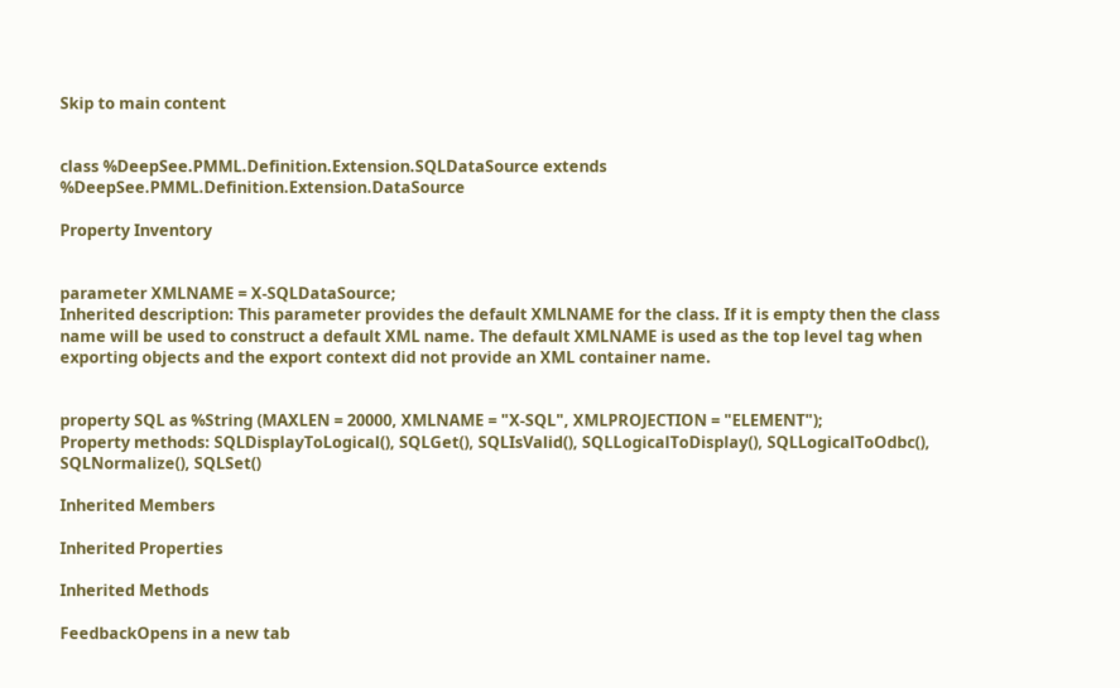Skip to main content


class %DeepSee.PMML.Definition.Extension.SQLDataSource extends %DeepSee.PMML.Definition.Extension.DataSource

Property Inventory


parameter XMLNAME = X-SQLDataSource;
Inherited description: This parameter provides the default XMLNAME for the class. If it is empty then the class name will be used to construct a default XML name. The default XMLNAME is used as the top level tag when exporting objects and the export context did not provide an XML container name.


property SQL as %String (MAXLEN = 20000, XMLNAME = "X-SQL", XMLPROJECTION = "ELEMENT");
Property methods: SQLDisplayToLogical(), SQLGet(), SQLIsValid(), SQLLogicalToDisplay(), SQLLogicalToOdbc(), SQLNormalize(), SQLSet()

Inherited Members

Inherited Properties

Inherited Methods

FeedbackOpens in a new tab